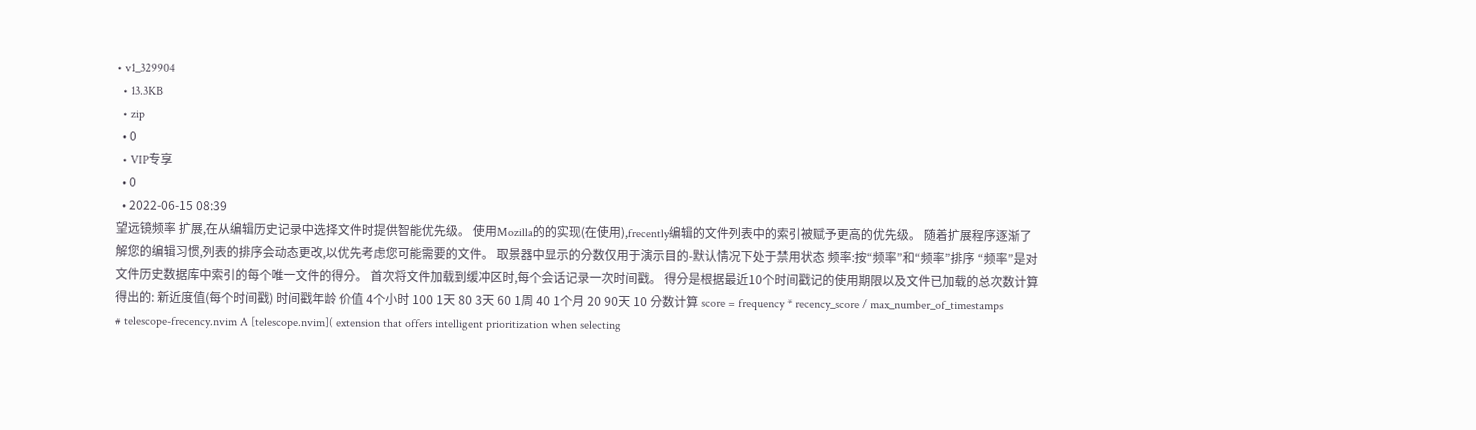• v1_329904
  • 13.3KB
  • zip
  • 0
  • VIP专享
  • 0
  • 2022-06-15 08:39
望远镜频率 扩展,在从编辑历史记录中选择文件时提供智能优先级。 使用Mozilla的的实现(在使用),frecently编辑的文件列表中的索引被赋予更高的优先级。 随着扩展程序逐渐了解您的编辑习惯,列表的排序会动态更改,以优先考虑您可能需要的文件。 取景器中显示的分数仅用于演示目的-默认情况下处于禁用状态 频率:按“频率”和“频率”排序 “频率”是对文件历史数据库中索引的每个唯一文件的得分。 首次将文件加载到缓冲区时,每个会话记录一次时间戳。 得分是根据最近10个时间戳记的使用期限以及文件已加载的总次数计算得出的: 新近度值(每个时间戳) 时间戳年龄 价值 4个小时 100 1天 80 3天 60 1周 40 1个月 20 90天 10 分数计算 score = frequency * recency_score / max_number_of_timestamps
# telescope-frecency.nvim A [telescope.nvim]( extension that offers intelligent prioritization when selecting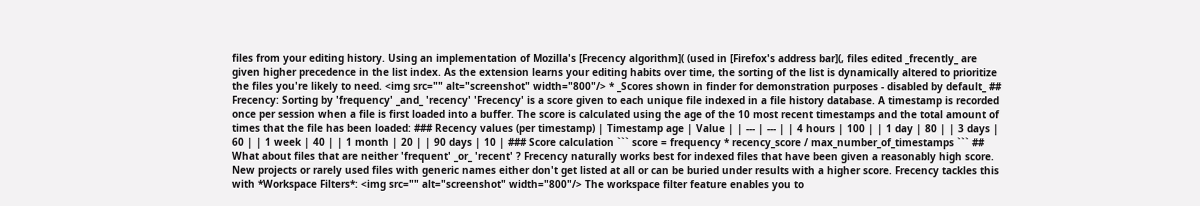files from your editing history. Using an implementation of Mozilla's [Frecency algorithm]( (used in [Firefox's address bar](, files edited _frecently_ are given higher precedence in the list index. As the extension learns your editing habits over time, the sorting of the list is dynamically altered to prioritize the files you're likely to need. <img src="" alt="screenshot" width="800"/> * _Scores shown in finder for demonstration purposes - disabled by default_ ## Frecency: Sorting by 'frequency' _and_ 'recency' 'Frecency' is a score given to each unique file indexed in a file history database. A timestamp is recorded once per session when a file is first loaded into a buffer. The score is calculated using the age of the 10 most recent timestamps and the total amount of times that the file has been loaded: ### Recency values (per timestamp) | Timestamp age | Value | | --- | --- | | 4 hours | 100 | | 1 day | 80 | | 3 days | 60 | | 1 week | 40 | | 1 month | 20 | | 90 days | 10 | ### Score calculation ``` score = frequency * recency_score / max_number_of_timestamps ``` ## What about files that are neither 'frequent' _or_ 'recent' ? Frecency naturally works best for indexed files that have been given a reasonably high score. New projects or rarely used files with generic names either don't get listed at all or can be buried under results with a higher score. Frecency tackles this with *Workspace Filters*: <img src="" alt="screenshot" width="800"/> The workspace filter feature enables you to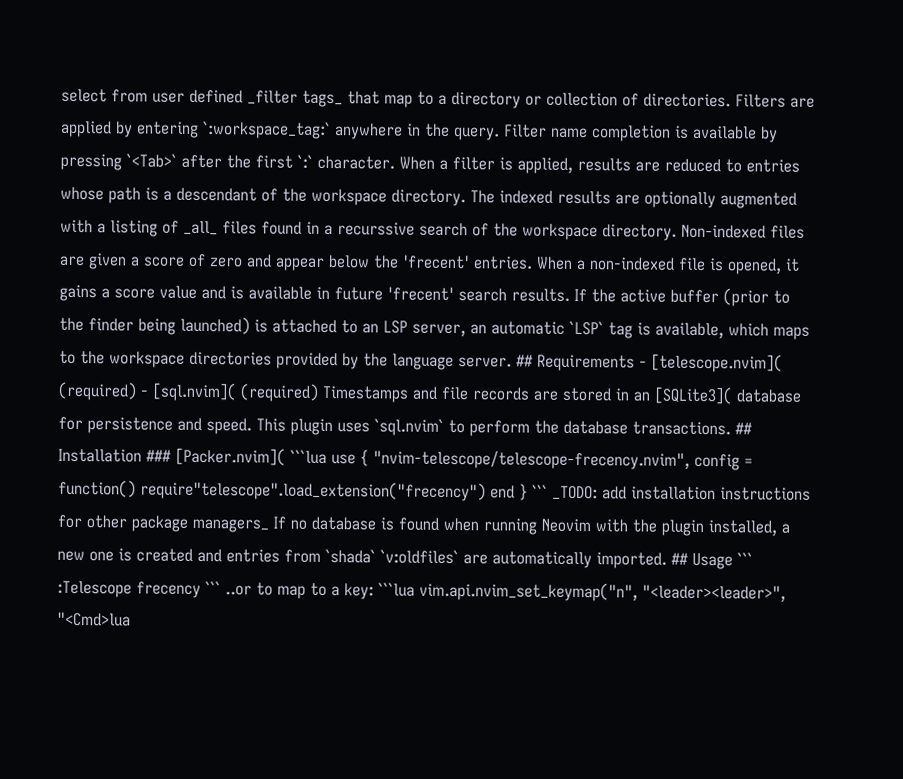select from user defined _filter tags_ that map to a directory or collection of directories. Filters are applied by entering `:workspace_tag:` anywhere in the query. Filter name completion is available by pressing `<Tab>` after the first `:` character. When a filter is applied, results are reduced to entries whose path is a descendant of the workspace directory. The indexed results are optionally augmented with a listing of _all_ files found in a recurssive search of the workspace directory. Non-indexed files are given a score of zero and appear below the 'frecent' entries. When a non-indexed file is opened, it gains a score value and is available in future 'frecent' search results. If the active buffer (prior to the finder being launched) is attached to an LSP server, an automatic `LSP` tag is available, which maps to the workspace directories provided by the language server. ## Requirements - [telescope.nvim]( (required) - [sql.nvim]( (required) Timestamps and file records are stored in an [SQLite3]( database for persistence and speed. This plugin uses `sql.nvim` to perform the database transactions. ## Installation ### [Packer.nvim]( ```lua use { "nvim-telescope/telescope-frecency.nvim", config = function() require"telescope".load_extension("frecency") end } ``` _TODO: add installation instructions for other package managers_ If no database is found when running Neovim with the plugin installed, a new one is created and entries from `shada` `v:oldfiles` are automatically imported. ## Usage ``` :Telescope frecency ``` ..or to map to a key: ```lua vim.api.nvim_set_keymap("n", "<leader><leader>", "<Cmd>lua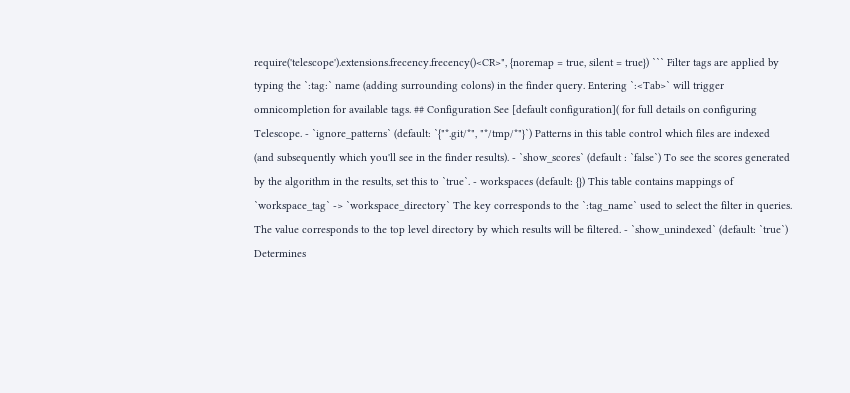require('telescope').extensions.frecency.frecency()<CR>", {noremap = true, silent = true}) ``` Filter tags are applied by typing the `:tag:` name (adding surrounding colons) in the finder query. Entering `:<Tab>` will trigger omnicompletion for available tags. ## Configuration See [default configuration]( for full details on configuring Telescope. - `ignore_patterns` (default: `{"*.git/*", "*/tmp/*"}`) Patterns in this table control which files are indexed (and subsequently which you'll see in the finder results). - `show_scores` (default : `false`) To see the scores generated by the algorithm in the results, set this to `true`. - workspaces (default: {}) This table contains mappings of `workspace_tag` -> `workspace_directory` The key corresponds to the `:tag_name` used to select the filter in queries. The value corresponds to the top level directory by which results will be filtered. - `show_unindexed` (default: `true`) Determines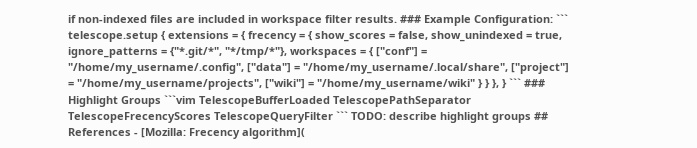if non-indexed files are included in workspace filter results. ### Example Configuration: ``` telescope.setup { extensions = { frecency = { show_scores = false, show_unindexed = true, ignore_patterns = {"*.git/*", "*/tmp/*"}, workspaces = { ["conf"] = "/home/my_username/.config", ["data"] = "/home/my_username/.local/share", ["project"] = "/home/my_username/projects", ["wiki"] = "/home/my_username/wiki" } } }, } ``` ### Highlight Groups ```vim TelescopeBufferLoaded TelescopePathSeparator TelescopeFrecencyScores TelescopeQueryFilter ``` TODO: describe highlight groups ## References - [Mozilla: Frecency algorithm](